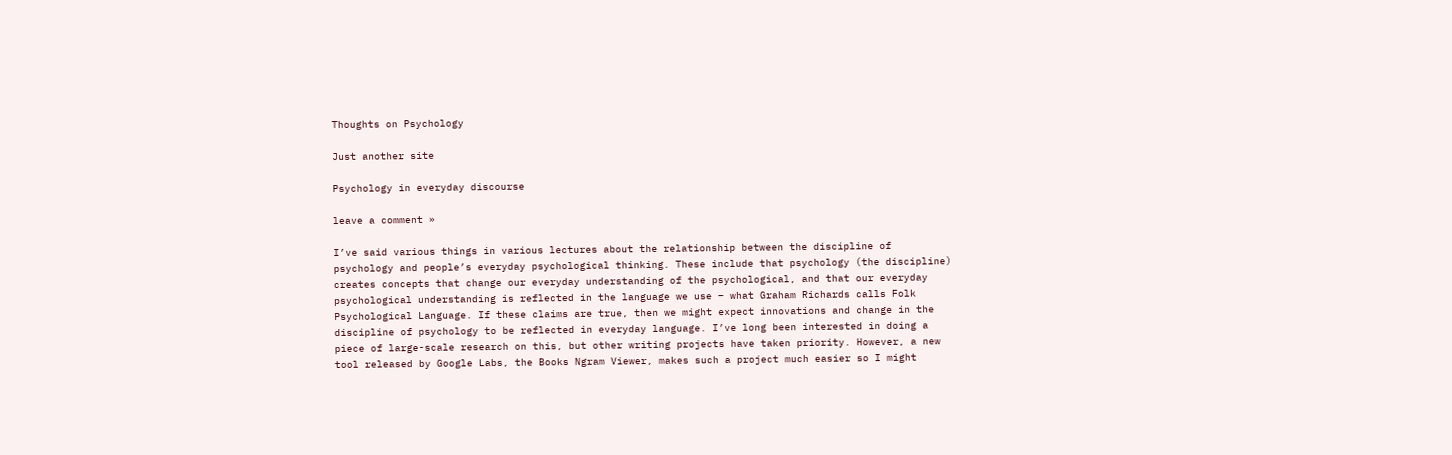Thoughts on Psychology

Just another site

Psychology in everyday discourse

leave a comment »

I’ve said various things in various lectures about the relationship between the discipline of psychology and people’s everyday psychological thinking. These include that psychology (the discipline) creates concepts that change our everyday understanding of the psychological, and that our everyday psychological understanding is reflected in the language we use – what Graham Richards calls Folk Psychological Language. If these claims are true, then we might expect innovations and change in the discipline of psychology to be reflected in everyday language. I’ve long been interested in doing a piece of large-scale research on this, but other writing projects have taken priority. However, a new tool released by Google Labs, the Books Ngram Viewer, makes such a project much easier so I might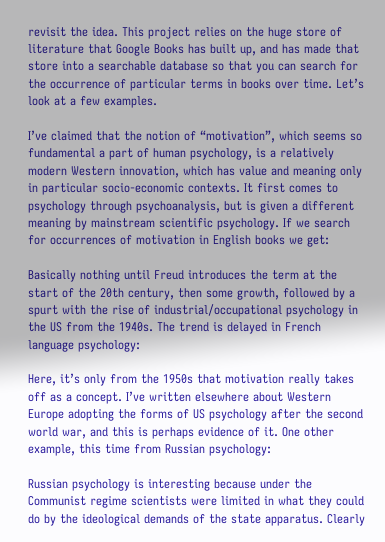revisit the idea. This project relies on the huge store of literature that Google Books has built up, and has made that store into a searchable database so that you can search for the occurrence of particular terms in books over time. Let’s look at a few examples.

I’ve claimed that the notion of “motivation”, which seems so fundamental a part of human psychology, is a relatively modern Western innovation, which has value and meaning only in particular socio-economic contexts. It first comes to psychology through psychoanalysis, but is given a different meaning by mainstream scientific psychology. If we search for occurrences of motivation in English books we get:

Basically nothing until Freud introduces the term at the start of the 20th century, then some growth, followed by a spurt with the rise of industrial/occupational psychology in the US from the 1940s. The trend is delayed in French language psychology:

Here, it’s only from the 1950s that motivation really takes off as a concept. I’ve written elsewhere about Western Europe adopting the forms of US psychology after the second world war, and this is perhaps evidence of it. One other example, this time from Russian psychology:

Russian psychology is interesting because under the Communist regime scientists were limited in what they could do by the ideological demands of the state apparatus. Clearly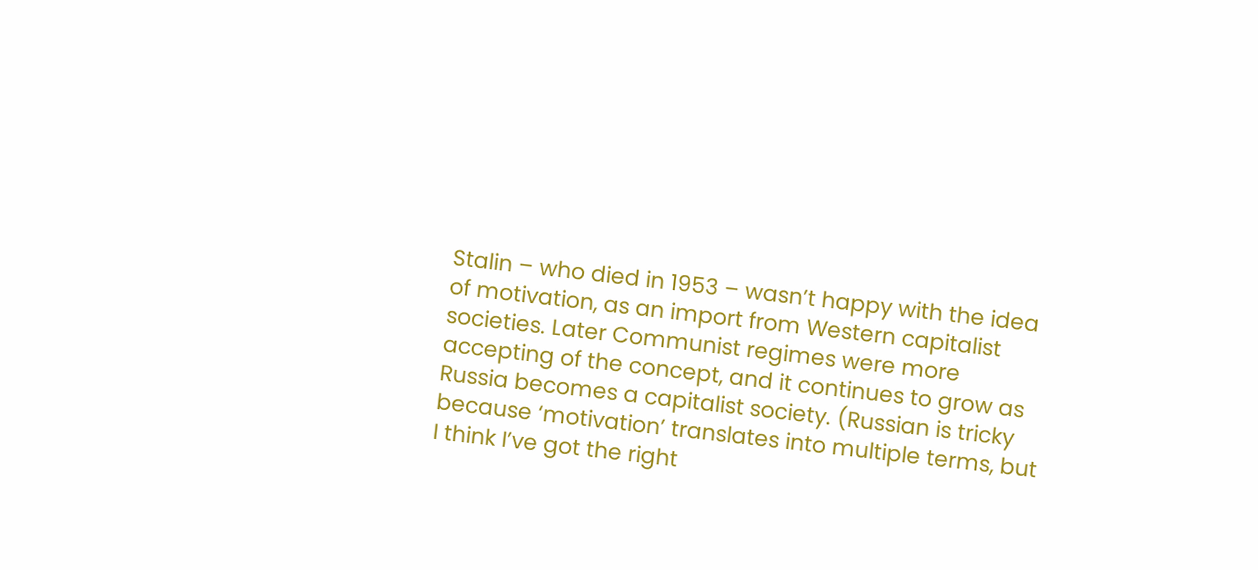Stalin – who died in 1953 – wasn’t happy with the idea of motivation, as an import from Western capitalist societies. Later Communist regimes were more accepting of the concept, and it continues to grow as Russia becomes a capitalist society. (Russian is tricky because ‘motivation’ translates into multiple terms, but I think I’ve got the right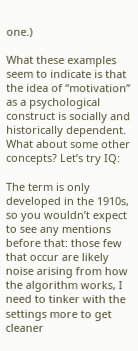one.)

What these examples seem to indicate is that the idea of “motivation” as a psychological construct is socially and historically dependent. What about some other concepts? Let’s try IQ:

The term is only developed in the 1910s, so you wouldn’t expect to see any mentions before that: those few that occur are likely noise arising from how the algorithm works, I need to tinker with the settings more to get cleaner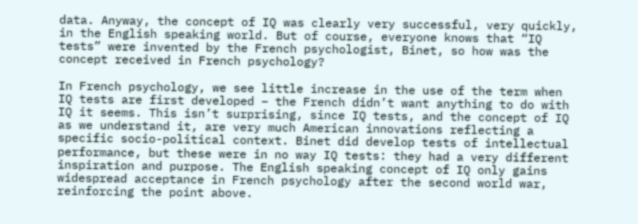data. Anyway, the concept of IQ was clearly very successful, very quickly, in the English speaking world. But of course, everyone knows that “IQ tests” were invented by the French psychologist, Binet, so how was the concept received in French psychology?

In French psychology, we see little increase in the use of the term when IQ tests are first developed – the French didn’t want anything to do with IQ it seems. This isn’t surprising, since IQ tests, and the concept of IQ as we understand it, are very much American innovations reflecting a specific socio-political context. Binet did develop tests of intellectual performance, but these were in no way IQ tests: they had a very different inspiration and purpose. The English speaking concept of IQ only gains widespread acceptance in French psychology after the second world war, reinforcing the point above.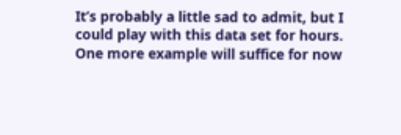It’s probably a little sad to admit, but I could play with this data set for hours. One more example will suffice for now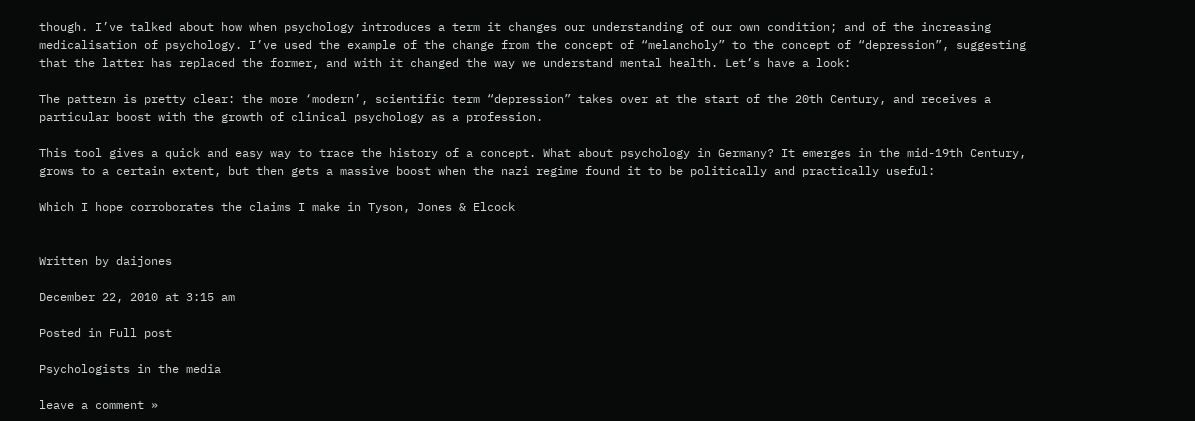though. I’ve talked about how when psychology introduces a term it changes our understanding of our own condition; and of the increasing medicalisation of psychology. I’ve used the example of the change from the concept of “melancholy” to the concept of “depression”, suggesting that the latter has replaced the former, and with it changed the way we understand mental health. Let’s have a look:

The pattern is pretty clear: the more ‘modern’, scientific term “depression” takes over at the start of the 20th Century, and receives a particular boost with the growth of clinical psychology as a profession.

This tool gives a quick and easy way to trace the history of a concept. What about psychology in Germany? It emerges in the mid-19th Century, grows to a certain extent, but then gets a massive boost when the nazi regime found it to be politically and practically useful:

Which I hope corroborates the claims I make in Tyson, Jones & Elcock


Written by daijones

December 22, 2010 at 3:15 am

Posted in Full post

Psychologists in the media

leave a comment »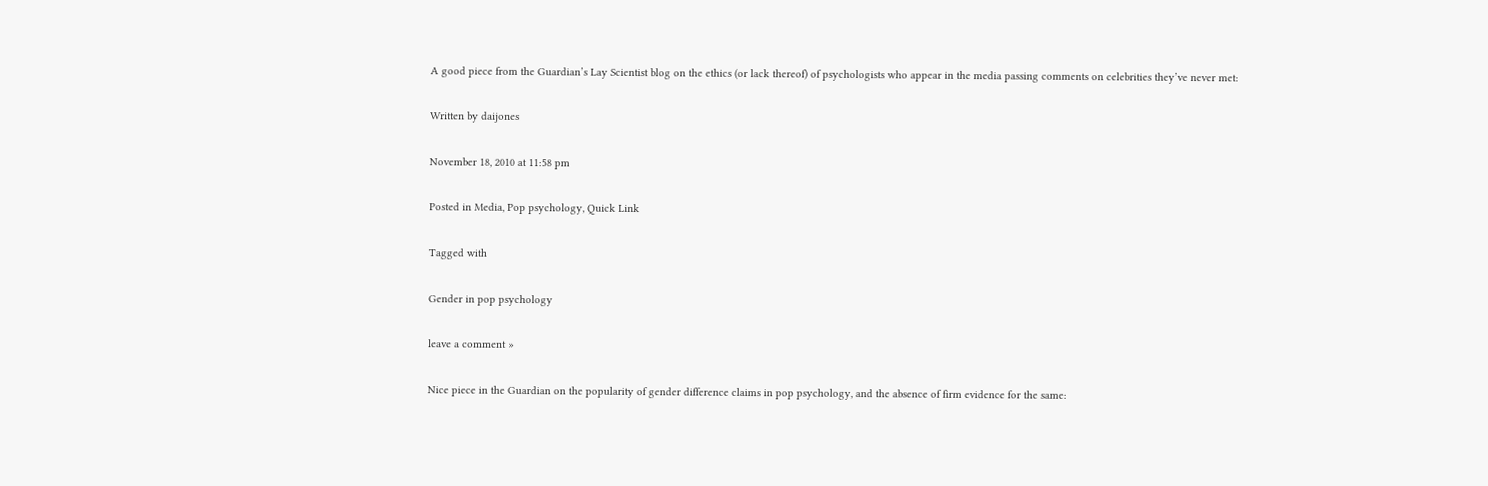A good piece from the Guardian’s Lay Scientist blog on the ethics (or lack thereof) of psychologists who appear in the media passing comments on celebrities they’ve never met:

Written by daijones

November 18, 2010 at 11:58 pm

Posted in Media, Pop psychology, Quick Link

Tagged with

Gender in pop psychology

leave a comment »

Nice piece in the Guardian on the popularity of gender difference claims in pop psychology, and the absence of firm evidence for the same: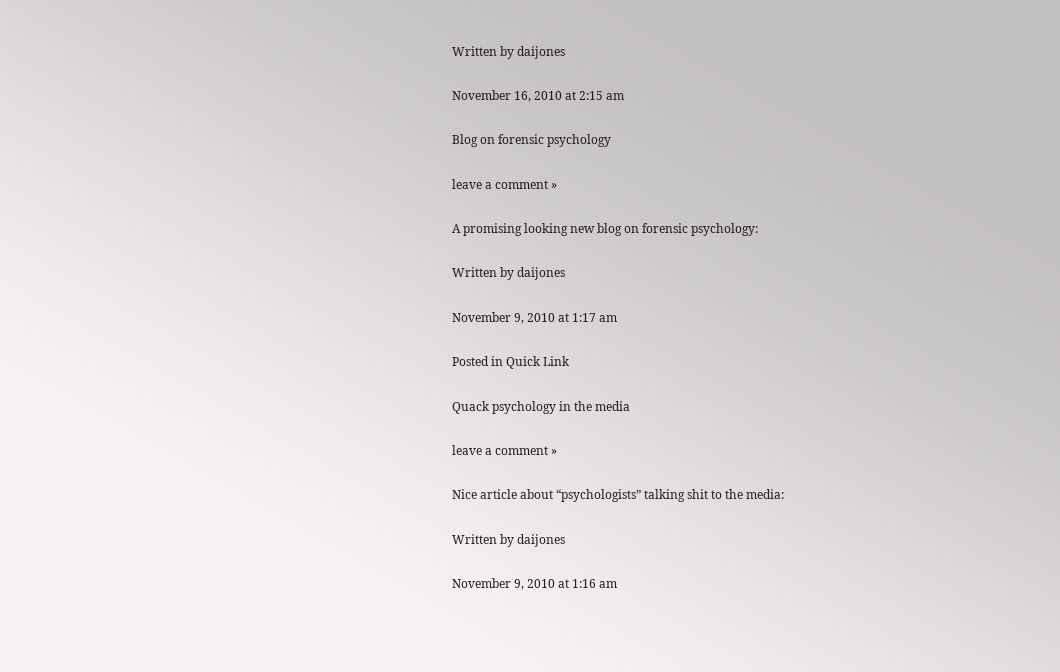Written by daijones

November 16, 2010 at 2:15 am

Blog on forensic psychology

leave a comment »

A promising looking new blog on forensic psychology:

Written by daijones

November 9, 2010 at 1:17 am

Posted in Quick Link

Quack psychology in the media

leave a comment »

Nice article about “psychologists” talking shit to the media:

Written by daijones

November 9, 2010 at 1:16 am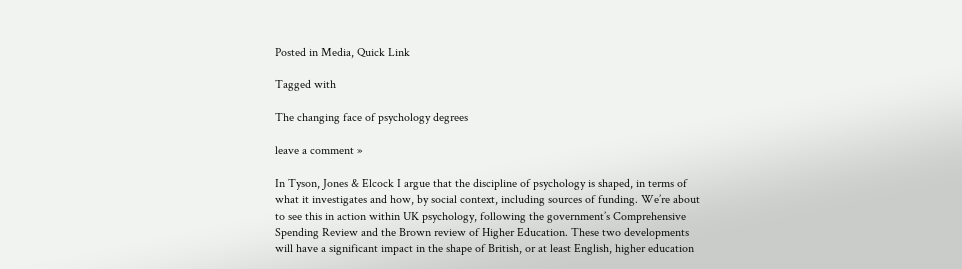Posted in Media, Quick Link

Tagged with

The changing face of psychology degrees

leave a comment »

In Tyson, Jones & Elcock I argue that the discipline of psychology is shaped, in terms of what it investigates and how, by social context, including sources of funding. We’re about to see this in action within UK psychology, following the government’s Comprehensive Spending Review and the Brown review of Higher Education. These two developments will have a significant impact in the shape of British, or at least English, higher education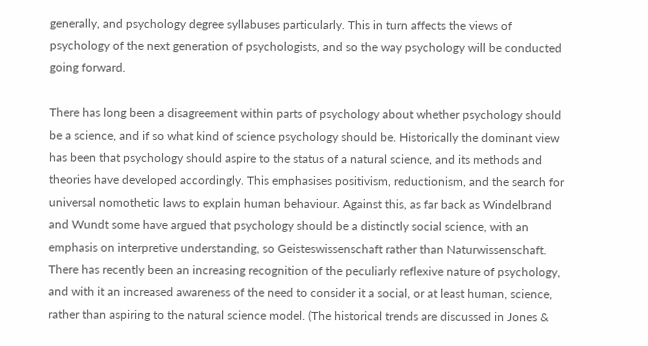generally, and psychology degree syllabuses particularly. This in turn affects the views of psychology of the next generation of psychologists, and so the way psychology will be conducted going forward.

There has long been a disagreement within parts of psychology about whether psychology should be a science, and if so what kind of science psychology should be. Historically the dominant view has been that psychology should aspire to the status of a natural science, and its methods and theories have developed accordingly. This emphasises positivism, reductionism, and the search for universal nomothetic laws to explain human behaviour. Against this, as far back as Windelbrand and Wundt some have argued that psychology should be a distinctly social science, with an emphasis on interpretive understanding, so Geisteswissenschaft rather than Naturwissenschaft. There has recently been an increasing recognition of the peculiarly reflexive nature of psychology, and with it an increased awareness of the need to consider it a social, or at least human, science, rather than aspiring to the natural science model. (The historical trends are discussed in Jones &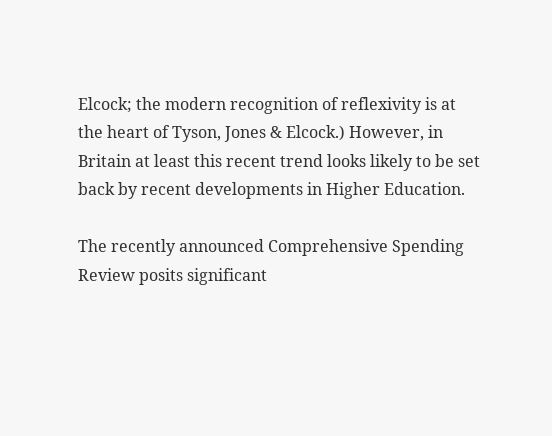Elcock; the modern recognition of reflexivity is at the heart of Tyson, Jones & Elcock.) However, in Britain at least this recent trend looks likely to be set back by recent developments in Higher Education.

The recently announced Comprehensive Spending Review posits significant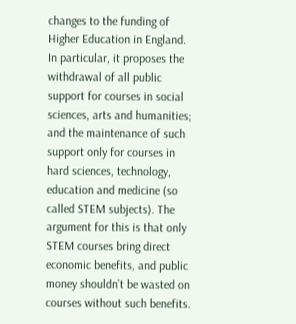changes to the funding of Higher Education in England. In particular, it proposes the withdrawal of all public support for courses in social sciences, arts and humanities; and the maintenance of such support only for courses in hard sciences, technology, education and medicine (so called STEM subjects). The argument for this is that only STEM courses bring direct economic benefits, and public money shouldn’t be wasted on courses without such benefits.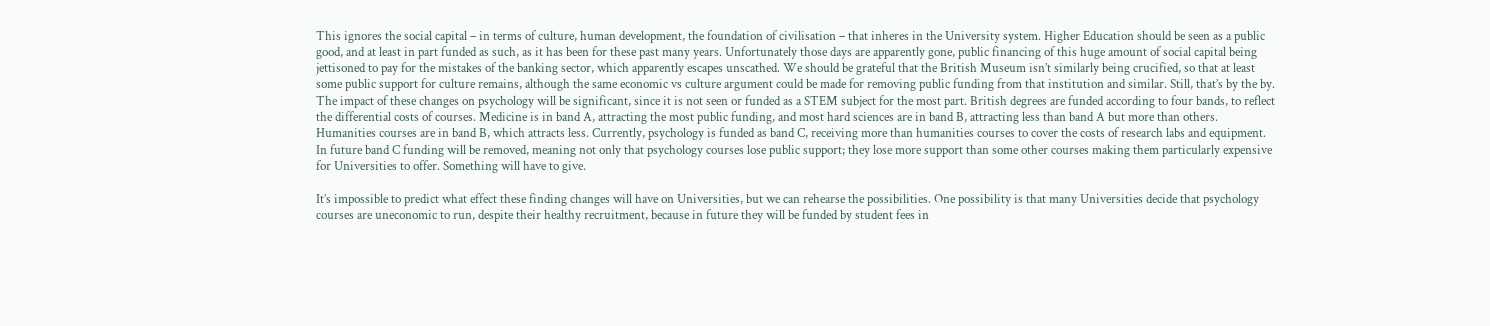This ignores the social capital – in terms of culture, human development, the foundation of civilisation – that inheres in the University system. Higher Education should be seen as a public good, and at least in part funded as such, as it has been for these past many years. Unfortunately those days are apparently gone, public financing of this huge amount of social capital being jettisoned to pay for the mistakes of the banking sector, which apparently escapes unscathed. We should be grateful that the British Museum isn’t similarly being crucified, so that at least some public support for culture remains, although the same economic vs culture argument could be made for removing public funding from that institution and similar. Still, that’s by the by. The impact of these changes on psychology will be significant, since it is not seen or funded as a STEM subject for the most part. British degrees are funded according to four bands, to reflect the differential costs of courses. Medicine is in band A, attracting the most public funding, and most hard sciences are in band B, attracting less than band A but more than others. Humanities courses are in band B, which attracts less. Currently, psychology is funded as band C, receiving more than humanities courses to cover the costs of research labs and equipment. In future band C funding will be removed, meaning not only that psychology courses lose public support; they lose more support than some other courses making them particularly expensive for Universities to offer. Something will have to give.

It’s impossible to predict what effect these finding changes will have on Universities, but we can rehearse the possibilities. One possibility is that many Universities decide that psychology courses are uneconomic to run, despite their healthy recruitment, because in future they will be funded by student fees in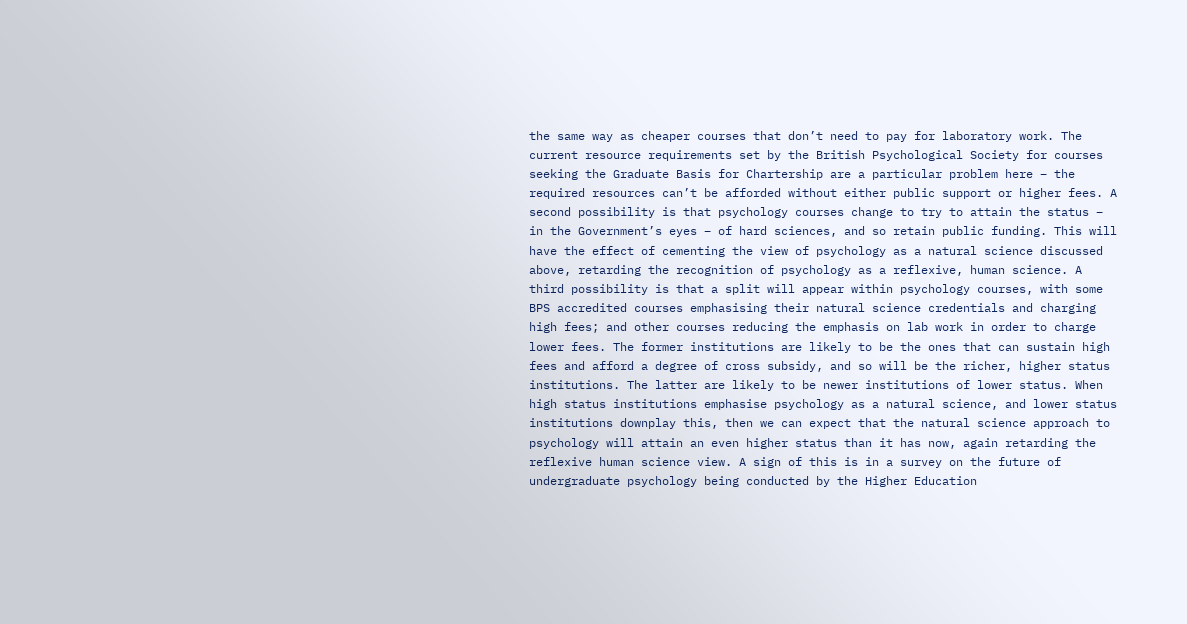the same way as cheaper courses that don’t need to pay for laboratory work. The current resource requirements set by the British Psychological Society for courses seeking the Graduate Basis for Chartership are a particular problem here – the required resources can’t be afforded without either public support or higher fees. A second possibility is that psychology courses change to try to attain the status – in the Government’s eyes – of hard sciences, and so retain public funding. This will have the effect of cementing the view of psychology as a natural science discussed above, retarding the recognition of psychology as a reflexive, human science. A third possibility is that a split will appear within psychology courses, with some BPS accredited courses emphasising their natural science credentials and charging high fees; and other courses reducing the emphasis on lab work in order to charge lower fees. The former institutions are likely to be the ones that can sustain high fees and afford a degree of cross subsidy, and so will be the richer, higher status institutions. The latter are likely to be newer institutions of lower status. When high status institutions emphasise psychology as a natural science, and lower status institutions downplay this, then we can expect that the natural science approach to psychology will attain an even higher status than it has now, again retarding the reflexive human science view. A sign of this is in a survey on the future of undergraduate psychology being conducted by the Higher Education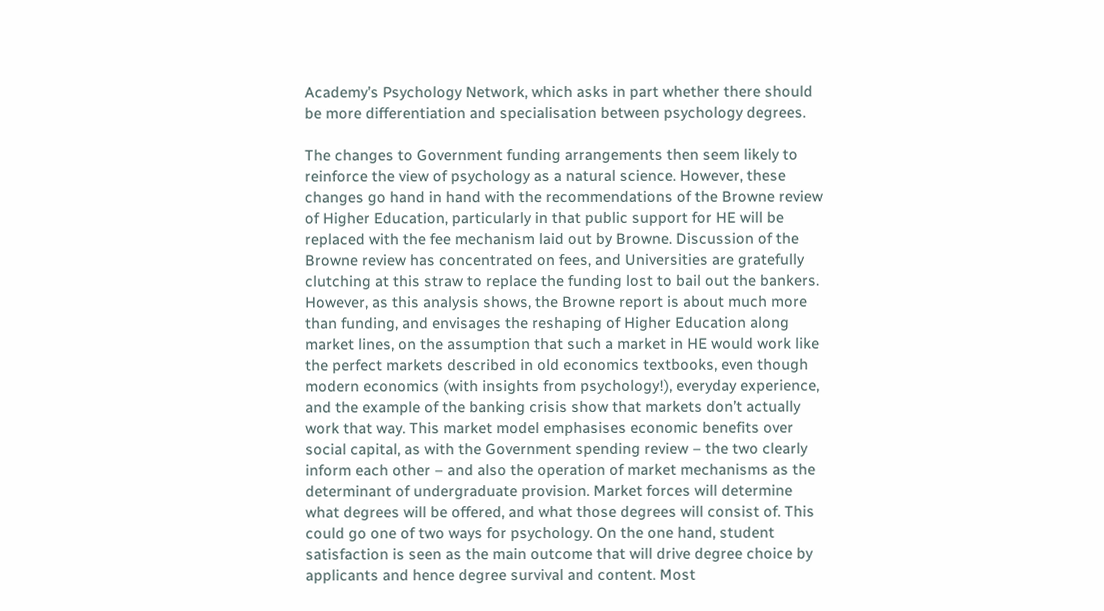Academy’s Psychology Network, which asks in part whether there should be more differentiation and specialisation between psychology degrees.

The changes to Government funding arrangements then seem likely to reinforce the view of psychology as a natural science. However, these changes go hand in hand with the recommendations of the Browne review of Higher Education, particularly in that public support for HE will be replaced with the fee mechanism laid out by Browne. Discussion of the Browne review has concentrated on fees, and Universities are gratefully clutching at this straw to replace the funding lost to bail out the bankers. However, as this analysis shows, the Browne report is about much more than funding, and envisages the reshaping of Higher Education along market lines, on the assumption that such a market in HE would work like the perfect markets described in old economics textbooks, even though modern economics (with insights from psychology!), everyday experience, and the example of the banking crisis show that markets don’t actually work that way. This market model emphasises economic benefits over social capital, as with the Government spending review – the two clearly inform each other – and also the operation of market mechanisms as the determinant of undergraduate provision. Market forces will determine what degrees will be offered, and what those degrees will consist of. This could go one of two ways for psychology. On the one hand, student satisfaction is seen as the main outcome that will drive degree choice by applicants and hence degree survival and content. Most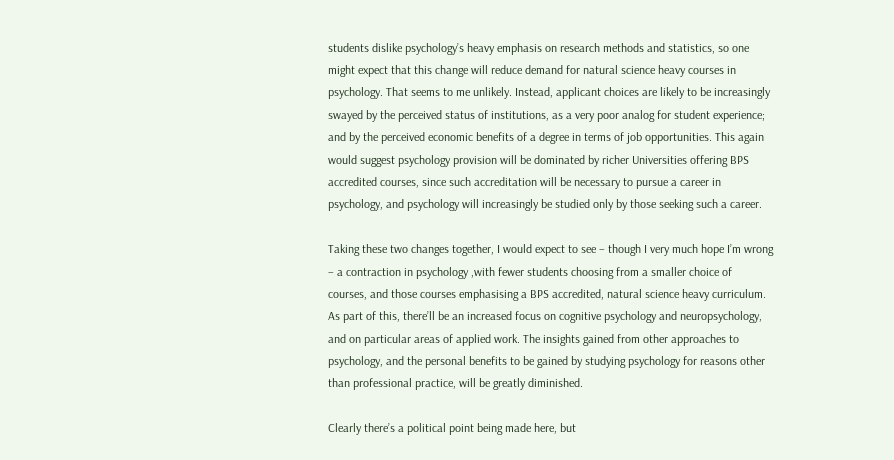students dislike psychology’s heavy emphasis on research methods and statistics, so one might expect that this change will reduce demand for natural science heavy courses in psychology. That seems to me unlikely. Instead, applicant choices are likely to be increasingly swayed by the perceived status of institutions, as a very poor analog for student experience; and by the perceived economic benefits of a degree in terms of job opportunities. This again would suggest psychology provision will be dominated by richer Universities offering BPS accredited courses, since such accreditation will be necessary to pursue a career in psychology, and psychology will increasingly be studied only by those seeking such a career.

Taking these two changes together, I would expect to see – though I very much hope I’m wrong – a contraction in psychology ,with fewer students choosing from a smaller choice of courses, and those courses emphasising a BPS accredited, natural science heavy curriculum. As part of this, there’ll be an increased focus on cognitive psychology and neuropsychology, and on particular areas of applied work. The insights gained from other approaches to psychology, and the personal benefits to be gained by studying psychology for reasons other than professional practice, will be greatly diminished.

Clearly there’s a political point being made here, but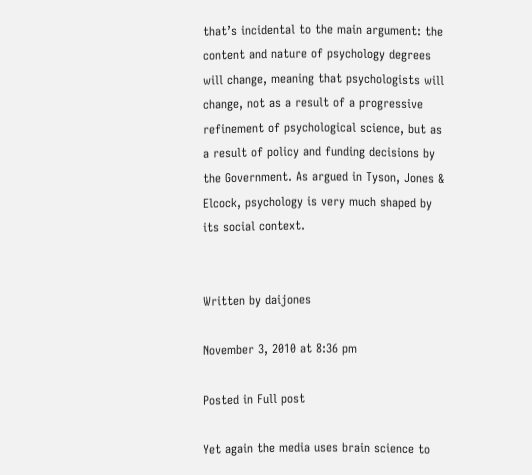that’s incidental to the main argument: the content and nature of psychology degrees will change, meaning that psychologists will change, not as a result of a progressive refinement of psychological science, but as a result of policy and funding decisions by the Government. As argued in Tyson, Jones & Elcock, psychology is very much shaped by its social context.


Written by daijones

November 3, 2010 at 8:36 pm

Posted in Full post

Yet again the media uses brain science to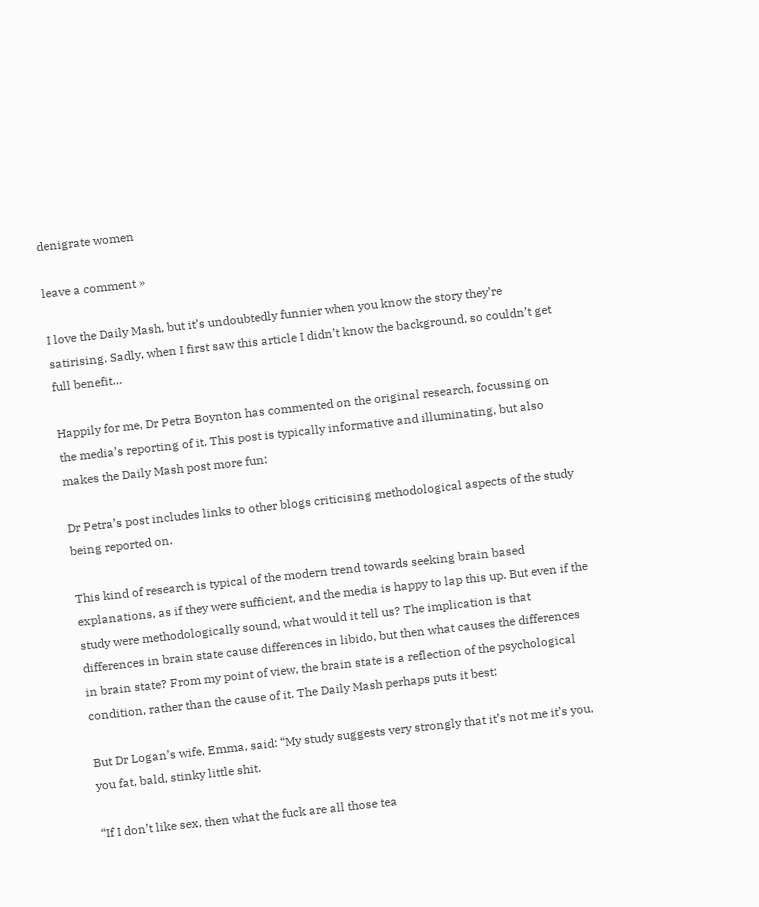denigrate women

leave a comment »

I love the Daily Mash, but it’s undoubtedly funnier when you know the story they’re satirising. Sadly, when I first saw this article I didn’t know the background, so couldn’t get full benefit…

Happily for me, Dr Petra Boynton has commented on the original research, focussing on the media’s reporting of it. This post is typically informative and illuminating, but also makes the Daily Mash post more fun:

Dr Petra’s post includes links to other blogs criticising methodological aspects of the study being reported on.

This kind of research is typical of the modern trend towards seeking brain based explanations, as if they were sufficient, and the media is happy to lap this up. But even if the study were methodologically sound, what would it tell us? The implication is that differences in brain state cause differences in libido, but then what causes the differences in brain state? From my point of view, the brain state is a reflection of the psychological condition, rather than the cause of it. The Daily Mash perhaps puts it best:

But Dr Logan’s wife, Emma, said: “My study suggests very strongly that it’s not me it’s you, you fat, bald, stinky little shit.

“If I don’t like sex, then what the fuck are all those tea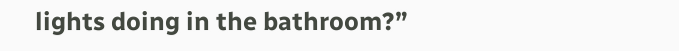lights doing in the bathroom?”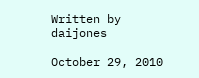Written by daijones

October 29, 2010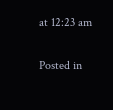at 12:23 am

Posted in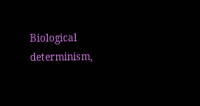Biological determinism,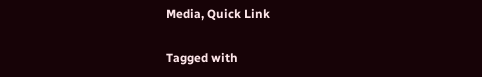Media, Quick Link

Tagged with